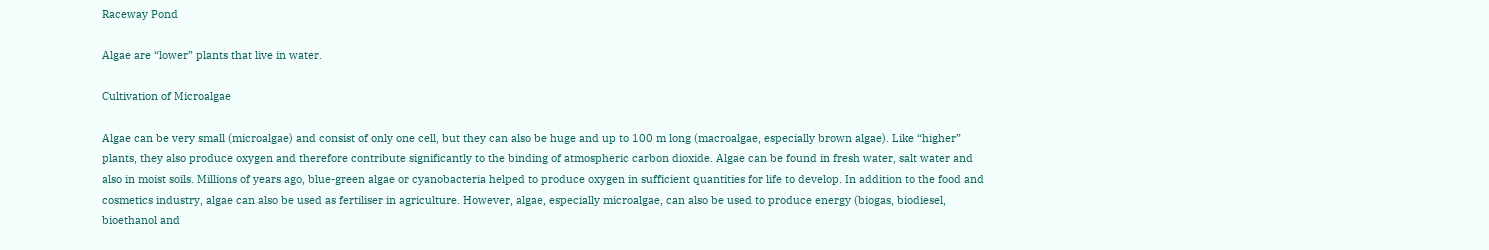Raceway Pond

Algae are “lower” plants that live in water.

Cultivation of Microalgae

Algae can be very small (microalgae) and consist of only one cell, but they can also be huge and up to 100 m long (macroalgae, especially brown algae). Like “higher” plants, they also produce oxygen and therefore contribute significantly to the binding of atmospheric carbon dioxide. Algae can be found in fresh water, salt water and also in moist soils. Millions of years ago, blue-green algae or cyanobacteria helped to produce oxygen in sufficient quantities for life to develop. In addition to the food and cosmetics industry, algae can also be used as fertiliser in agriculture. However, algae, especially microalgae, can also be used to produce energy (biogas, biodiesel, bioethanol and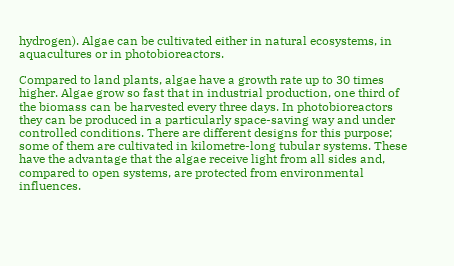hydrogen). Algae can be cultivated either in natural ecosystems, in aquacultures or in photobioreactors.

Compared to land plants, algae have a growth rate up to 30 times higher. Algae grow so fast that in industrial production, one third of the biomass can be harvested every three days. In photobioreactors they can be produced in a particularly space-saving way and under controlled conditions. There are different designs for this purpose; some of them are cultivated in kilometre-long tubular systems. These have the advantage that the algae receive light from all sides and, compared to open systems, are protected from environmental influences.